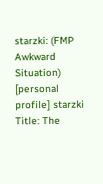starzki: (FMP Awkward Situation)
[personal profile] starzki
Title: The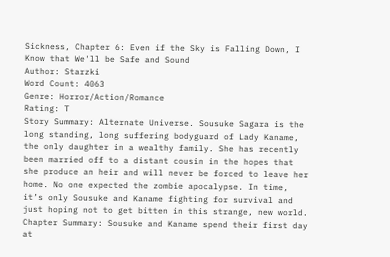Sickness, Chapter 6: Even if the Sky is Falling Down, I Know that We'll be Safe and Sound
Author: Starzki
Word Count: 4063
Genre: Horror/Action/Romance
Rating: T
Story Summary: Alternate Universe. Sousuke Sagara is the long standing, long suffering bodyguard of Lady Kaname, the only daughter in a wealthy family. She has recently been married off to a distant cousin in the hopes that she produce an heir and will never be forced to leave her home. No one expected the zombie apocalypse. In time, it’s only Sousuke and Kaname fighting for survival and just hoping not to get bitten in this strange, new world.
Chapter Summary: Sousuke and Kaname spend their first day at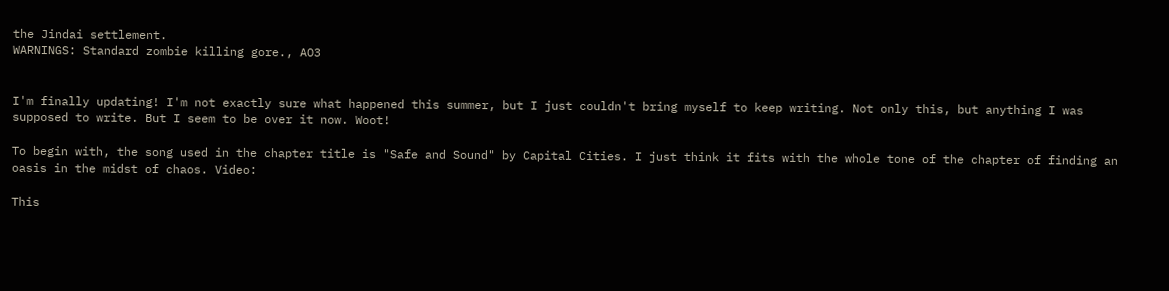the Jindai settlement.
WARNINGS: Standard zombie killing gore., AO3


I'm finally updating! I'm not exactly sure what happened this summer, but I just couldn't bring myself to keep writing. Not only this, but anything I was supposed to write. But I seem to be over it now. Woot!

To begin with, the song used in the chapter title is "Safe and Sound" by Capital Cities. I just think it fits with the whole tone of the chapter of finding an oasis in the midst of chaos. Video:

This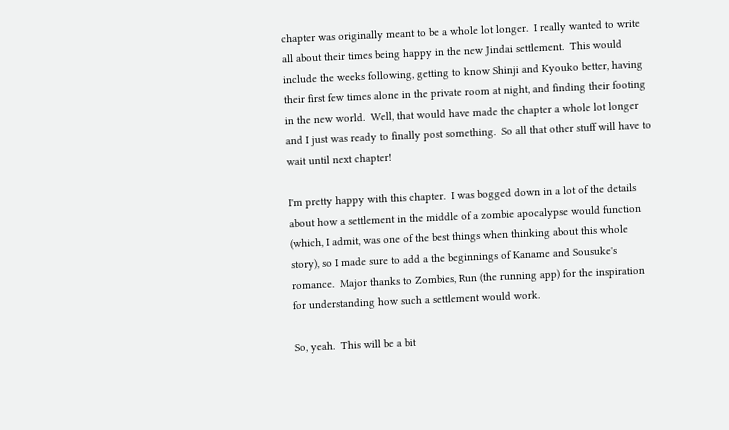chapter was originally meant to be a whole lot longer.  I really wanted to write all about their times being happy in the new Jindai settlement.  This would include the weeks following, getting to know Shinji and Kyouko better, having their first few times alone in the private room at night, and finding their footing in the new world.  Well, that would have made the chapter a whole lot longer and I just was ready to finally post something.  So all that other stuff will have to wait until next chapter!

I'm pretty happy with this chapter.  I was bogged down in a lot of the details about how a settlement in the middle of a zombie apocalypse would function (which, I admit, was one of the best things when thinking about this whole story), so I made sure to add a the beginnings of Kaname and Sousuke's romance.  Major thanks to Zombies, Run (the running app) for the inspiration for understanding how such a settlement would work.

So, yeah.  This will be a bit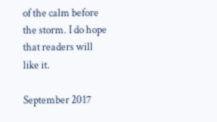of the calm before the storm. I do hope that readers will like it.

September 2017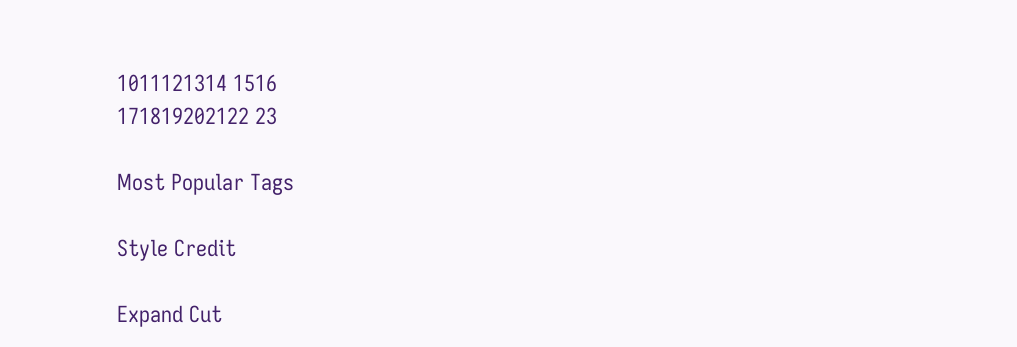1011121314 1516
171819202122 23

Most Popular Tags

Style Credit

Expand Cut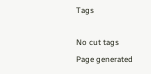Tags

No cut tags
Page generated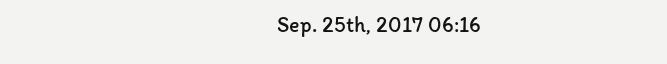Sep. 25th, 2017 06:16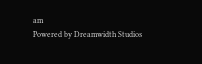am
Powered by Dreamwidth Studios